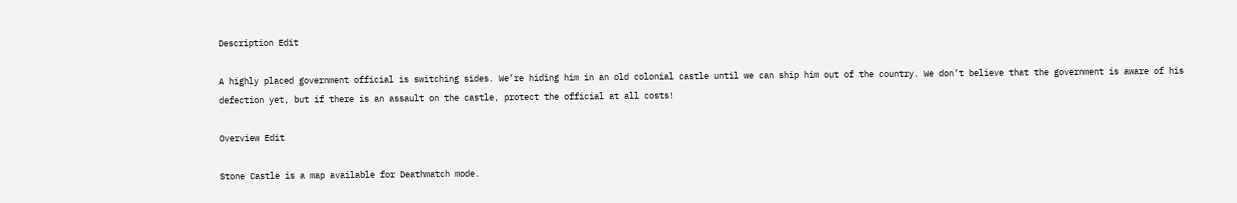Description Edit

A highly placed government official is switching sides. We’re hiding him in an old colonial castle until we can ship him out of the country. We don’t believe that the government is aware of his defection yet, but if there is an assault on the castle, protect the official at all costs!

Overview Edit

Stone Castle is a map available for Deathmatch mode.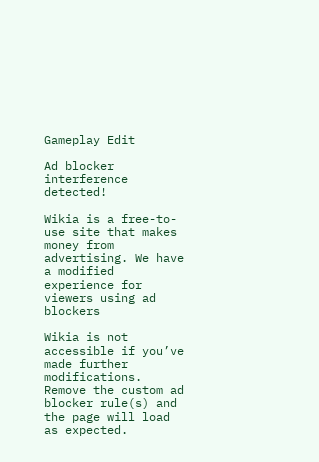Gameplay Edit

Ad blocker interference detected!

Wikia is a free-to-use site that makes money from advertising. We have a modified experience for viewers using ad blockers

Wikia is not accessible if you’ve made further modifications. Remove the custom ad blocker rule(s) and the page will load as expected.